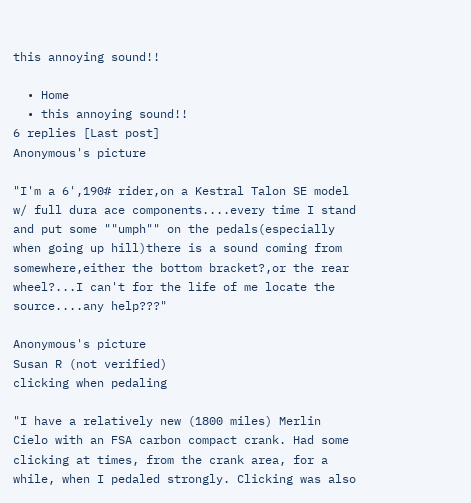this annoying sound!!

  • Home
  • this annoying sound!!
6 replies [Last post]
Anonymous's picture

"I'm a 6',190# rider,on a Kestral Talon SE model w/ full dura ace components....every time I stand and put some ""umph"" on the pedals(especially when going up hill)there is a sound coming from somewhere,either the bottom bracket?,or the rear wheel?...I can't for the life of me locate the source....any help???"

Anonymous's picture
Susan R (not verified)
clicking when pedaling

"I have a relatively new (1800 miles) Merlin Cielo with an FSA carbon compact crank. Had some clicking at times, from the crank area, for a while, when I pedaled strongly. Clicking was also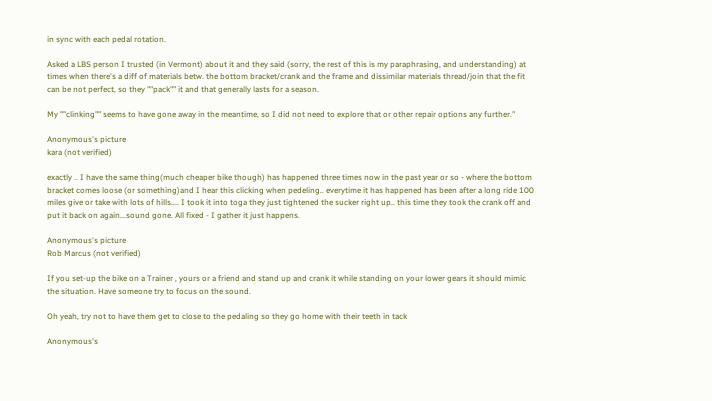in sync with each pedal rotation.

Asked a LBS person I trusted (in Vermont) about it and they said (sorry, the rest of this is my paraphrasing, and understanding) at times when there's a diff of materials betw. the bottom bracket/crank and the frame and dissimilar materials thread/join that the fit can be not perfect, so they ""pack"" it and that generally lasts for a season.

My ""clinking"" seems to have gone away in the meantime, so I did not need to explore that or other repair options any further."

Anonymous's picture
kara (not verified)

exactly .. I have the same thing(much cheaper bike though) has happened three times now in the past year or so - where the bottom bracket comes loose (or something)and I hear this clicking when pedeling.. everytime it has happened has been after a long ride 100 miles give or take with lots of hills.... I took it into toga they just tightened the sucker right up.. this time they took the crank off and put it back on again...sound gone. All fixed - I gather it just happens.

Anonymous's picture
Rob Marcus (not verified)

If you set-up the bike on a Trainer , yours or a friend and stand up and crank it while standing on your lower gears it should mimic the situation. Have someone try to focus on the sound.

Oh yeah, try not to have them get to close to the pedaling so they go home with their teeth in tack

Anonymous's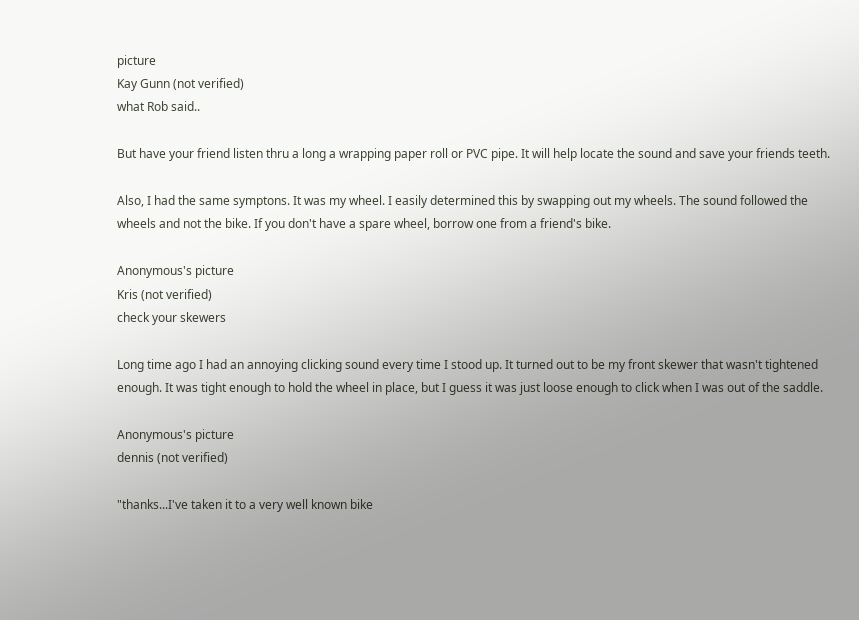picture
Kay Gunn (not verified)
what Rob said..

But have your friend listen thru a long a wrapping paper roll or PVC pipe. It will help locate the sound and save your friends teeth.

Also, I had the same symptons. It was my wheel. I easily determined this by swapping out my wheels. The sound followed the wheels and not the bike. If you don't have a spare wheel, borrow one from a friend's bike.

Anonymous's picture
Kris (not verified)
check your skewers

Long time ago I had an annoying clicking sound every time I stood up. It turned out to be my front skewer that wasn't tightened enough. It was tight enough to hold the wheel in place, but I guess it was just loose enough to click when I was out of the saddle.

Anonymous's picture
dennis (not verified)

"thanks...I've taken it to a very well known bike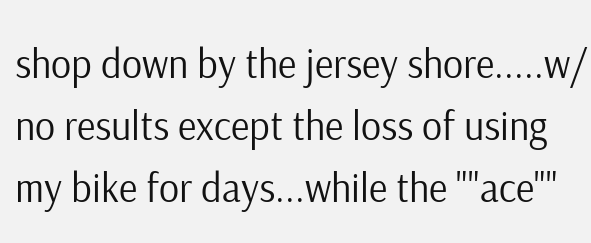shop down by the jersey shore.....w/ no results except the loss of using my bike for days...while the ""ace""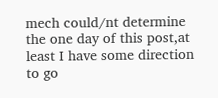mech could/nt determine the one day of this post,at least I have some direction to go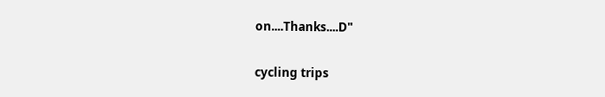on....Thanks....D"

cycling trips